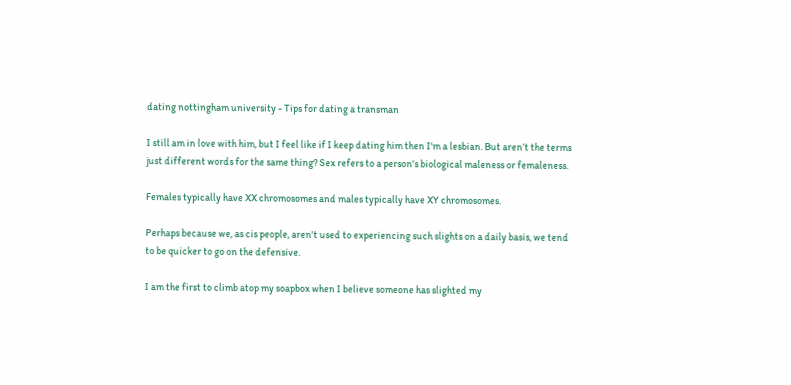dating nottingham university - Tips for dating a transman

I still am in love with him, but I feel like if I keep dating him then I'm a lesbian. But aren’t the terms just different words for the same thing? Sex refers to a person's biological maleness or femaleness.

Females typically have XX chromosomes and males typically have XY chromosomes.

Perhaps because we, as cis people, aren't used to experiencing such slights on a daily basis, we tend to be quicker to go on the defensive.

I am the first to climb atop my soapbox when I believe someone has slighted my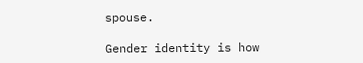spouse.

Gender identity is how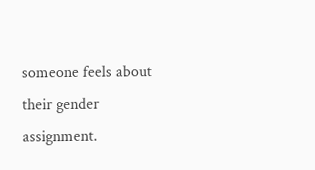someone feels about their gender assignment.